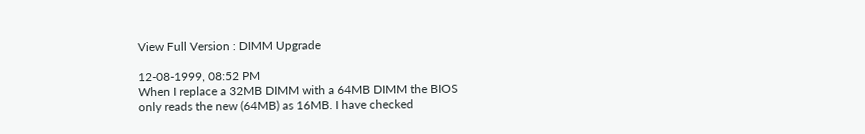View Full Version : DIMM Upgrade

12-08-1999, 08:52 PM
When I replace a 32MB DIMM with a 64MB DIMM the BIOS only reads the new (64MB) as 16MB. I have checked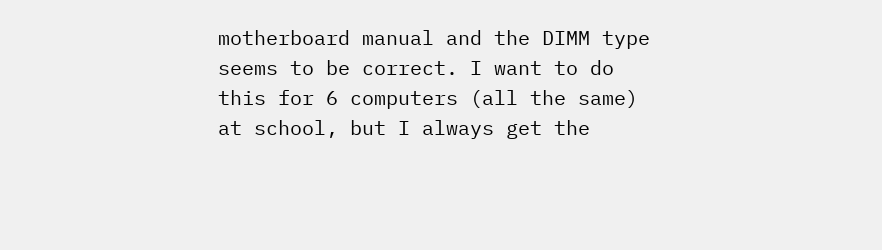motherboard manual and the DIMM type seems to be correct. I want to do this for 6 computers (all the same) at school, but I always get the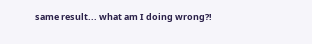same result... what am I doing wrong?!